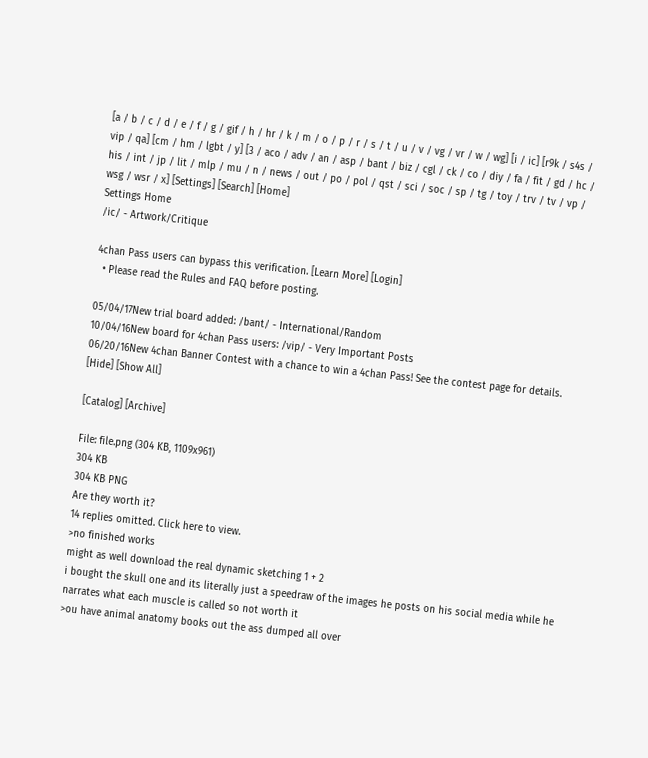[a / b / c / d / e / f / g / gif / h / hr / k / m / o / p / r / s / t / u / v / vg / vr / w / wg] [i / ic] [r9k / s4s / vip / qa] [cm / hm / lgbt / y] [3 / aco / adv / an / asp / bant / biz / cgl / ck / co / diy / fa / fit / gd / hc / his / int / jp / lit / mlp / mu / n / news / out / po / pol / qst / sci / soc / sp / tg / toy / trv / tv / vp / wsg / wsr / x] [Settings] [Search] [Home]
Settings Home
/ic/ - Artwork/Critique

4chan Pass users can bypass this verification. [Learn More] [Login]
  • Please read the Rules and FAQ before posting.

05/04/17New trial board added: /bant/ - International/Random
10/04/16New board for 4chan Pass users: /vip/ - Very Important Posts
06/20/16New 4chan Banner Contest with a chance to win a 4chan Pass! See the contest page for details.
[Hide] [Show All]

[Catalog] [Archive]

File: file.png (304 KB, 1109x961)
304 KB
304 KB PNG
Are they worth it?
14 replies omitted. Click here to view.
>no finished works
might as well download the real dynamic sketching 1 + 2
i bought the skull one and its literally just a speedraw of the images he posts on his social media while he narrates what each muscle is called so not worth it
>ou have animal anatomy books out the ass dumped all over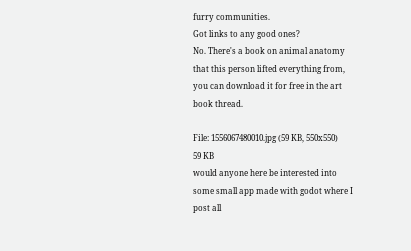furry communities.
Got links to any good ones?
No. There's a book on animal anatomy that this person lifted everything from, you can download it for free in the art book thread.

File: 1556067480010.jpg (59 KB, 550x550)
59 KB
would anyone here be interested into some small app made with godot where I post all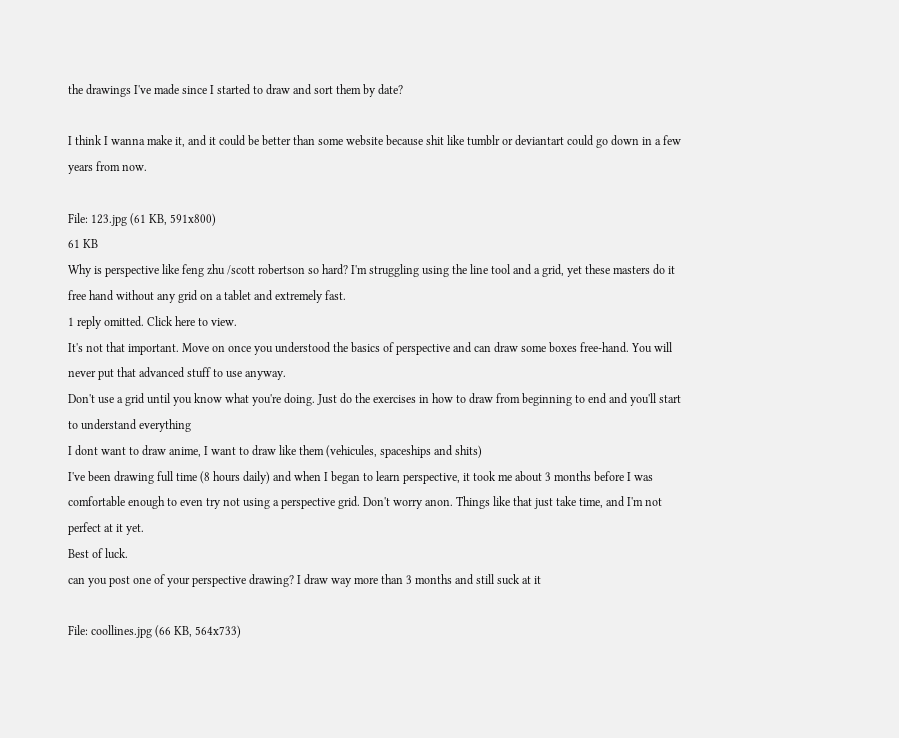the drawings I've made since I started to draw and sort them by date?

I think I wanna make it, and it could be better than some website because shit like tumblr or deviantart could go down in a few years from now.

File: 123.jpg (61 KB, 591x800)
61 KB
Why is perspective like feng zhu /scott robertson so hard? I'm struggling using the line tool and a grid, yet these masters do it free hand without any grid on a tablet and extremely fast.
1 reply omitted. Click here to view.
It's not that important. Move on once you understood the basics of perspective and can draw some boxes free-hand. You will never put that advanced stuff to use anyway.
Don't use a grid until you know what you're doing. Just do the exercises in how to draw from beginning to end and you'll start to understand everything
I dont want to draw anime, I want to draw like them (vehicules, spaceships and shits)
I've been drawing full time (8 hours daily) and when I began to learn perspective, it took me about 3 months before I was comfortable enough to even try not using a perspective grid. Don't worry anon. Things like that just take time, and I'm not perfect at it yet.
Best of luck.
can you post one of your perspective drawing? I draw way more than 3 months and still suck at it

File: coollines.jpg (66 KB, 564x733)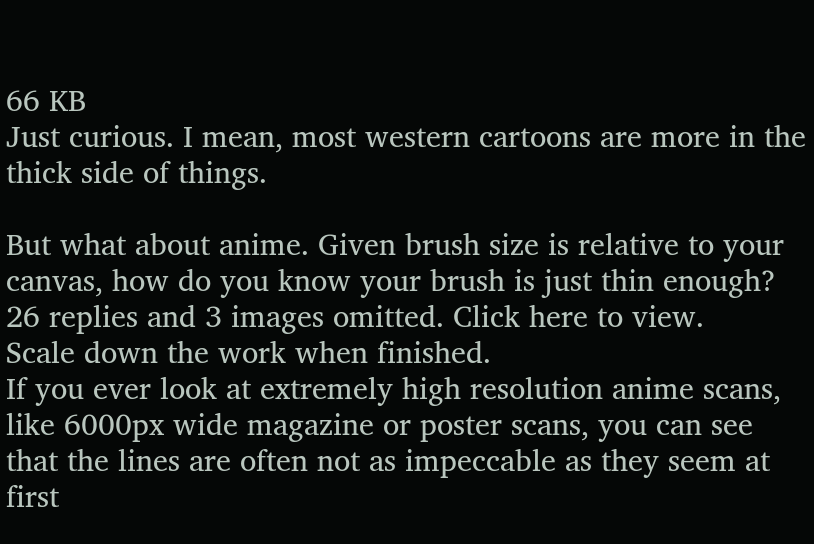66 KB
Just curious. I mean, most western cartoons are more in the thick side of things.

But what about anime. Given brush size is relative to your canvas, how do you know your brush is just thin enough?
26 replies and 3 images omitted. Click here to view.
Scale down the work when finished.
If you ever look at extremely high resolution anime scans, like 6000px wide magazine or poster scans, you can see that the lines are often not as impeccable as they seem at first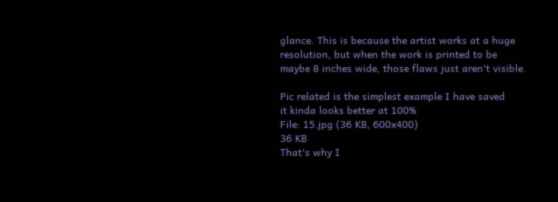glance. This is because the artist works at a huge resolution, but when the work is printed to be maybe 8 inches wide, those flaws just aren't visible.

Pic related is the simplest example I have saved
it kinda looks better at 100%
File: 15.jpg (36 KB, 600x400)
36 KB
That's why I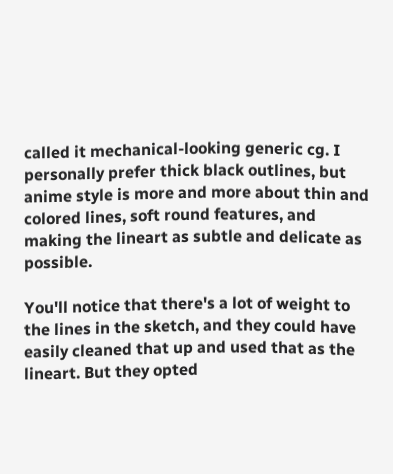called it mechanical-looking generic cg. I personally prefer thick black outlines, but anime style is more and more about thin and colored lines, soft round features, and making the lineart as subtle and delicate as possible.

You'll notice that there's a lot of weight to the lines in the sketch, and they could have easily cleaned that up and used that as the lineart. But they opted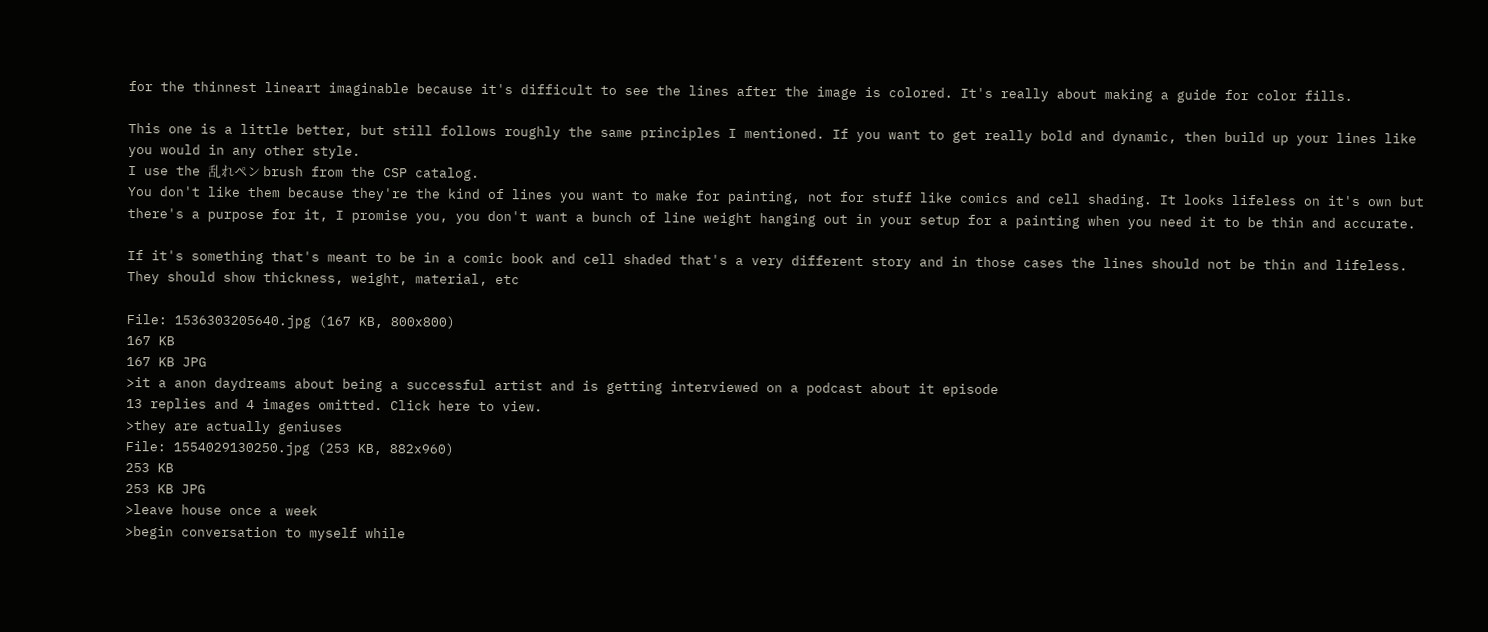for the thinnest lineart imaginable because it's difficult to see the lines after the image is colored. It's really about making a guide for color fills.

This one is a little better, but still follows roughly the same principles I mentioned. If you want to get really bold and dynamic, then build up your lines like you would in any other style.
I use the 乱れペン brush from the CSP catalog.
You don't like them because they're the kind of lines you want to make for painting, not for stuff like comics and cell shading. It looks lifeless on it's own but there's a purpose for it, I promise you, you don't want a bunch of line weight hanging out in your setup for a painting when you need it to be thin and accurate.

If it's something that's meant to be in a comic book and cell shaded that's a very different story and in those cases the lines should not be thin and lifeless. They should show thickness, weight, material, etc

File: 1536303205640.jpg (167 KB, 800x800)
167 KB
167 KB JPG
>it a anon daydreams about being a successful artist and is getting interviewed on a podcast about it episode
13 replies and 4 images omitted. Click here to view.
>they are actually geniuses
File: 1554029130250.jpg (253 KB, 882x960)
253 KB
253 KB JPG
>leave house once a week
>begin conversation to myself while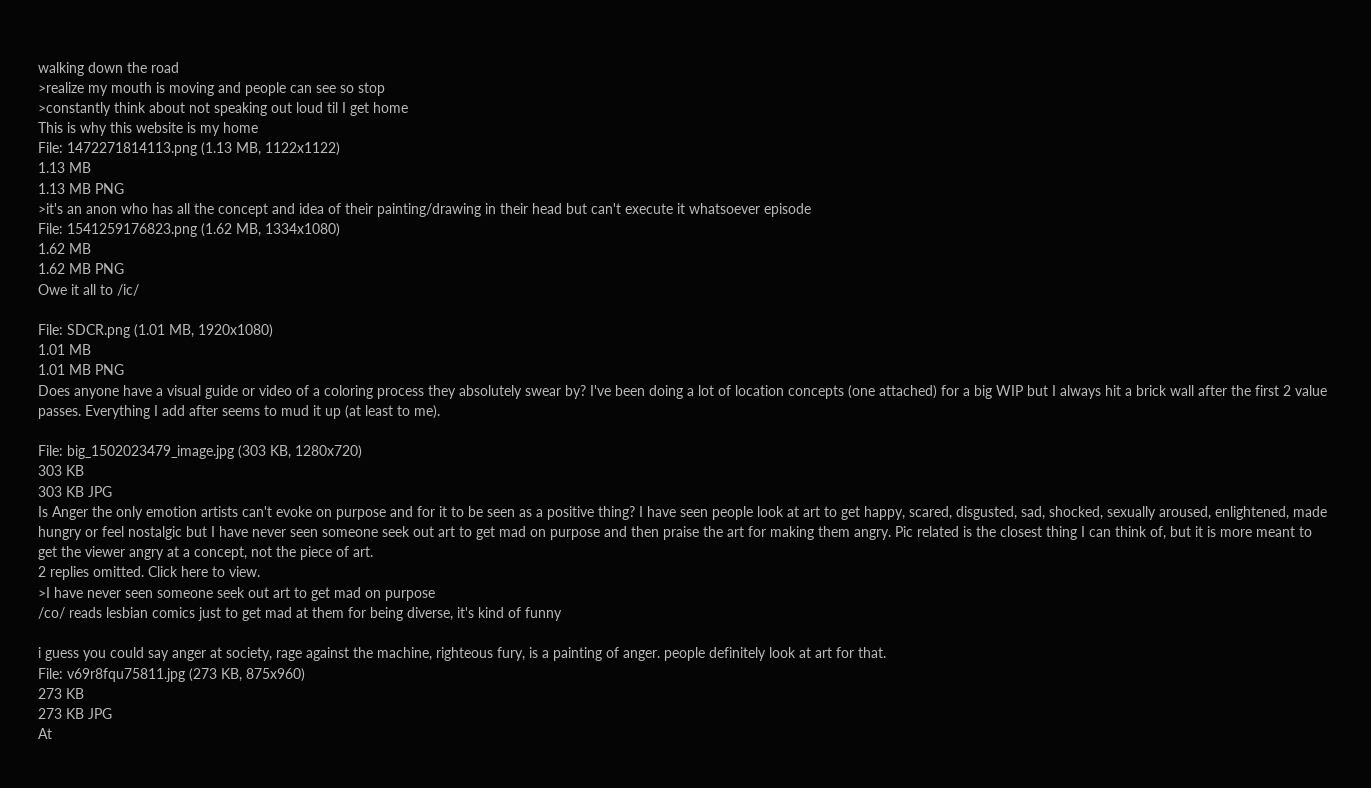walking down the road
>realize my mouth is moving and people can see so stop
>constantly think about not speaking out loud til I get home
This is why this website is my home
File: 1472271814113.png (1.13 MB, 1122x1122)
1.13 MB
1.13 MB PNG
>it's an anon who has all the concept and idea of their painting/drawing in their head but can't execute it whatsoever episode
File: 1541259176823.png (1.62 MB, 1334x1080)
1.62 MB
1.62 MB PNG
Owe it all to /ic/

File: SDCR.png (1.01 MB, 1920x1080)
1.01 MB
1.01 MB PNG
Does anyone have a visual guide or video of a coloring process they absolutely swear by? I've been doing a lot of location concepts (one attached) for a big WIP but I always hit a brick wall after the first 2 value passes. Everything I add after seems to mud it up (at least to me).

File: big_1502023479_image.jpg (303 KB, 1280x720)
303 KB
303 KB JPG
Is Anger the only emotion artists can't evoke on purpose and for it to be seen as a positive thing? I have seen people look at art to get happy, scared, disgusted, sad, shocked, sexually aroused, enlightened, made hungry or feel nostalgic but I have never seen someone seek out art to get mad on purpose and then praise the art for making them angry. Pic related is the closest thing I can think of, but it is more meant to get the viewer angry at a concept, not the piece of art.
2 replies omitted. Click here to view.
>I have never seen someone seek out art to get mad on purpose
/co/ reads lesbian comics just to get mad at them for being diverse, it's kind of funny

i guess you could say anger at society, rage against the machine, righteous fury, is a painting of anger. people definitely look at art for that.
File: v69r8fqu75811.jpg (273 KB, 875x960)
273 KB
273 KB JPG
At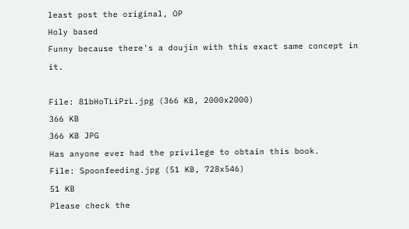least post the original, OP
Holy based
Funny because there's a doujin with this exact same concept in it.

File: 81bHoTLiPrL.jpg (366 KB, 2000x2000)
366 KB
366 KB JPG
Has anyone ever had the privilege to obtain this book.
File: Spoonfeeding.jpg (51 KB, 728x546)
51 KB
Please check the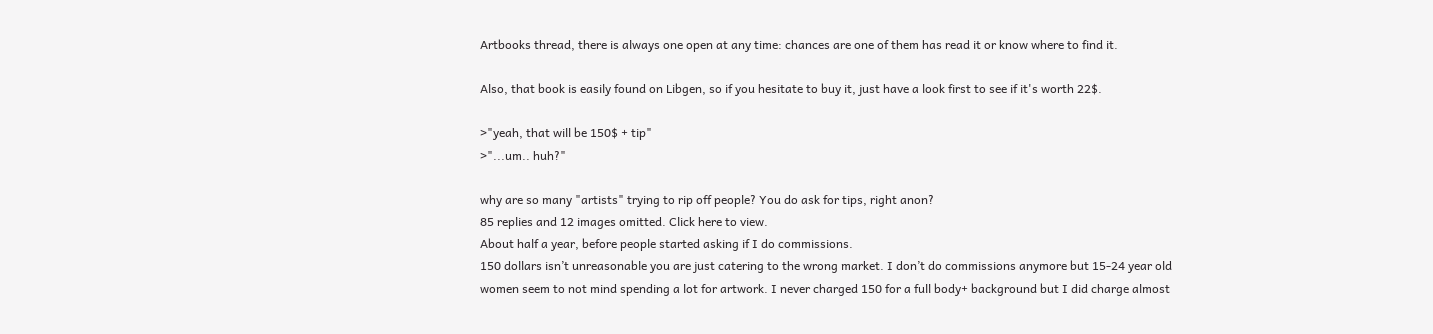Artbooks thread, there is always one open at any time: chances are one of them has read it or know where to find it.

Also, that book is easily found on Libgen, so if you hesitate to buy it, just have a look first to see if it's worth 22$.

>"yeah, that will be 150$ + tip"
>"...um.. huh?"

why are so many "artists" trying to rip off people? You do ask for tips, right anon?
85 replies and 12 images omitted. Click here to view.
About half a year, before people started asking if I do commissions.
150 dollars isn’t unreasonable you are just catering to the wrong market. I don’t do commissions anymore but 15-24 year old women seem to not mind spending a lot for artwork. I never charged 150 for a full body+ background but I did charge almost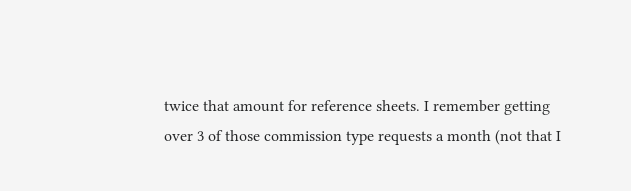twice that amount for reference sheets. I remember getting over 3 of those commission type requests a month (not that I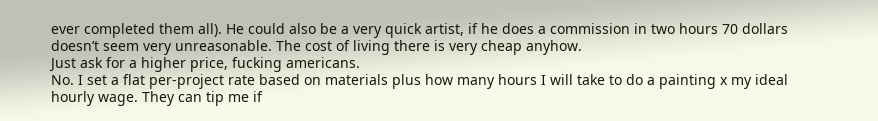ever completed them all). He could also be a very quick artist, if he does a commission in two hours 70 dollars doesn’t seem very unreasonable. The cost of living there is very cheap anyhow.
Just ask for a higher price, fucking americans.
No. I set a flat per-project rate based on materials plus how many hours I will take to do a painting x my ideal hourly wage. They can tip me if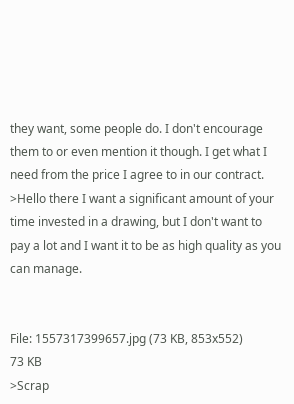they want, some people do. I don't encourage them to or even mention it though. I get what I need from the price I agree to in our contract.
>Hello there I want a significant amount of your time invested in a drawing, but I don't want to pay a lot and I want it to be as high quality as you can manage.


File: 1557317399657.jpg (73 KB, 853x552)
73 KB
>Scrap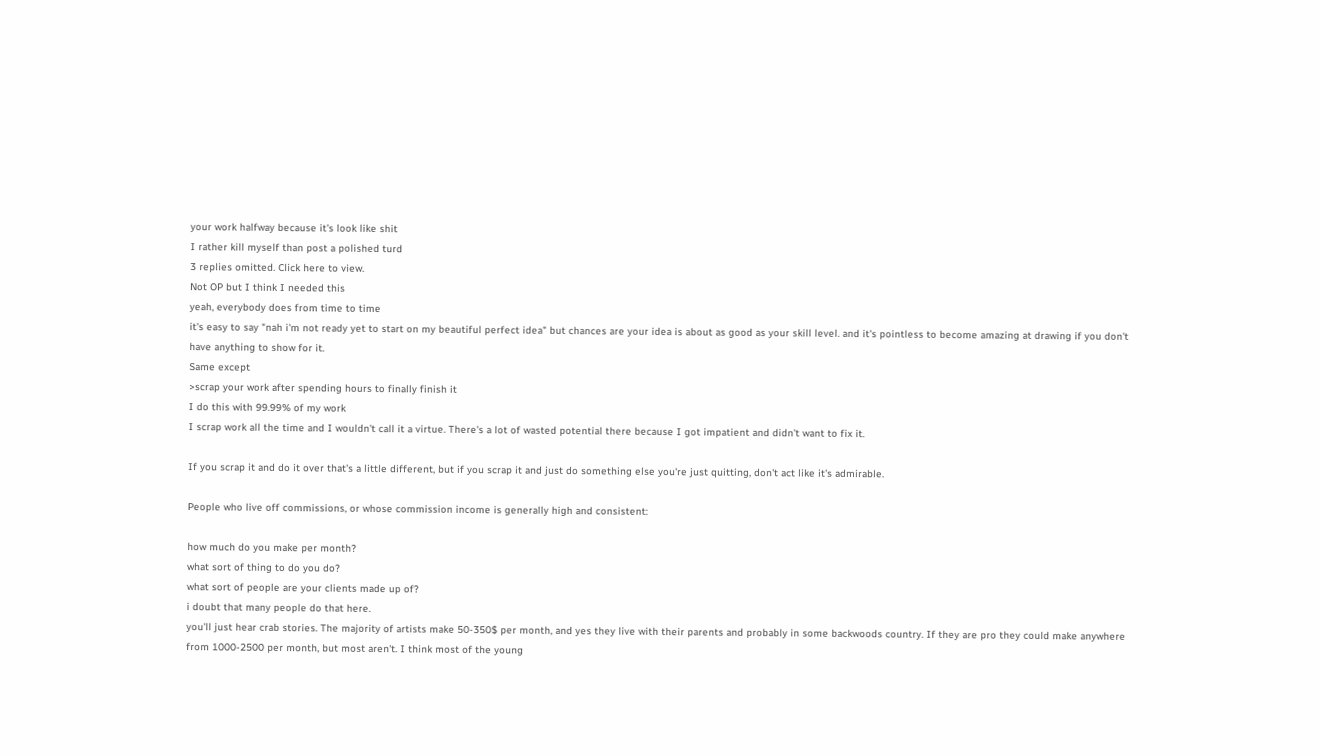your work halfway because it's look like shit
I rather kill myself than post a polished turd
3 replies omitted. Click here to view.
Not OP but I think I needed this
yeah, everybody does from time to time
it's easy to say "nah i'm not ready yet to start on my beautiful perfect idea" but chances are your idea is about as good as your skill level. and it's pointless to become amazing at drawing if you don't have anything to show for it.
Same except
>scrap your work after spending hours to finally finish it
I do this with 99.99% of my work
I scrap work all the time and I wouldn't call it a virtue. There's a lot of wasted potential there because I got impatient and didn't want to fix it.

If you scrap it and do it over that's a little different, but if you scrap it and just do something else you're just quitting, don't act like it's admirable.

People who live off commissions, or whose commission income is generally high and consistent:

how much do you make per month?
what sort of thing to do you do?
what sort of people are your clients made up of?
i doubt that many people do that here.
you'll just hear crab stories. The majority of artists make 50-350$ per month, and yes they live with their parents and probably in some backwoods country. If they are pro they could make anywhere from 1000-2500 per month, but most aren't. I think most of the young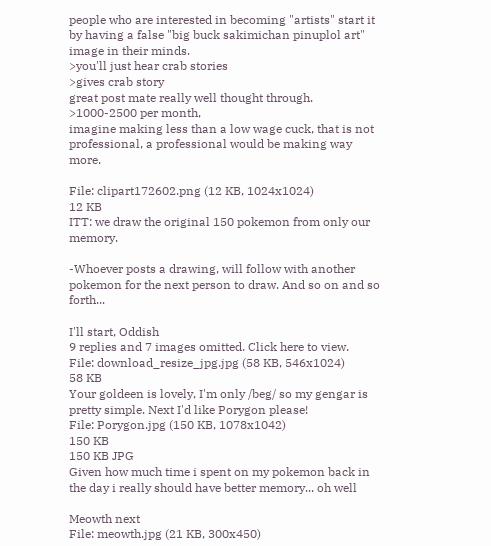people who are interested in becoming "artists" start it by having a false "big buck sakimichan pinuplol art" image in their minds.
>you'll just hear crab stories
>gives crab story
great post mate really well thought through.
>1000-2500 per month,
imagine making less than a low wage cuck, that is not professional, a professional would be making way more.

File: clipart172602.png (12 KB, 1024x1024)
12 KB
ITT: we draw the original 150 pokemon from only our memory.

-Whoever posts a drawing, will follow with another pokemon for the next person to draw. And so on and so forth...

I'll start, Oddish
9 replies and 7 images omitted. Click here to view.
File: download_resize_jpg.jpg (58 KB, 546x1024)
58 KB
Your goldeen is lovely, I'm only /beg/ so my gengar is pretty simple. Next I'd like Porygon please!
File: Porygon.jpg (150 KB, 1078x1042)
150 KB
150 KB JPG
Given how much time i spent on my pokemon back in the day i really should have better memory... oh well

Meowth next
File: meowth.jpg (21 KB, 300x450)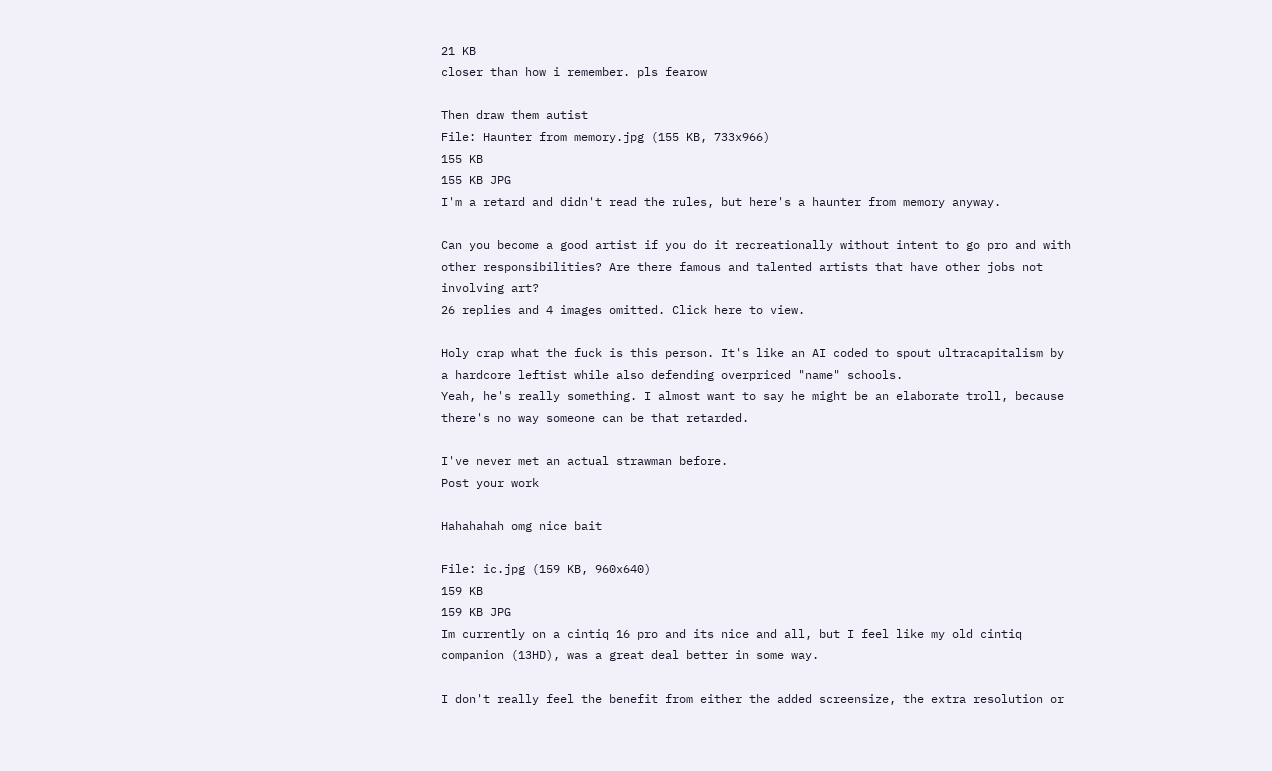21 KB
closer than how i remember. pls fearow

Then draw them autist
File: Haunter from memory.jpg (155 KB, 733x966)
155 KB
155 KB JPG
I'm a retard and didn't read the rules, but here's a haunter from memory anyway.

Can you become a good artist if you do it recreationally without intent to go pro and with other responsibilities? Are there famous and talented artists that have other jobs not involving art?
26 replies and 4 images omitted. Click here to view.

Holy crap what the fuck is this person. It's like an AI coded to spout ultracapitalism by a hardcore leftist while also defending overpriced "name" schools.
Yeah, he's really something. I almost want to say he might be an elaborate troll, because there's no way someone can be that retarded.

I've never met an actual strawman before.
Post your work

Hahahahah omg nice bait

File: ic.jpg (159 KB, 960x640)
159 KB
159 KB JPG
Im currently on a cintiq 16 pro and its nice and all, but I feel like my old cintiq companion (13HD), was a great deal better in some way.

I don't really feel the benefit from either the added screensize, the extra resolution or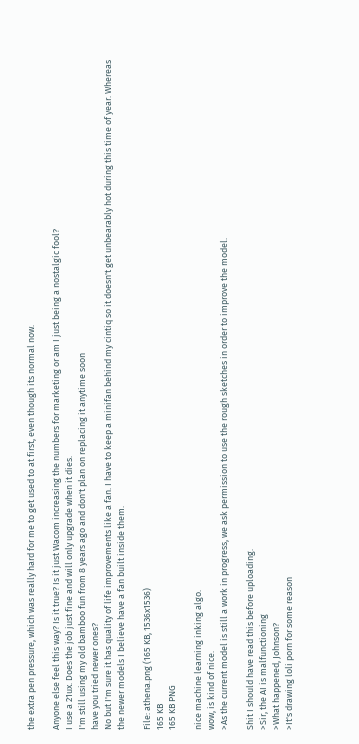the extra pen pressure, which was really hard for me to get used to at first, even though its normal now.

Anyone else feel this way? Is it true? Is it just Wacom increasing the numbers for marketing or am I just being a nostalgic fool?
I use a 21ux. Does the job just fine and will only upgrade when it dies.
I'm still using my old bamboo fun from 8 years ago and don't plan on replacing it anytime soon
have you tried newer ones?
No but I'm sure it has quality of life improvements like a fan. I have to keep a minifan behind my cintiq so it doesn't get unbearably hot during this time of year. Whereas the newer models I believe have a fan built inside them.

File: athena.png (165 KB, 1536x1536)
165 KB
165 KB PNG

nice machine learning inking algo.
wow, is kind of nice.
>As the current model is still a work in progress, we ask permission to use the rough sketches in order to improve the model.

Shit I should have read this before uploading.
>Sir, the AI is malfunctioning
>What happened, Johnson?
>It's drawing loli porn for some reason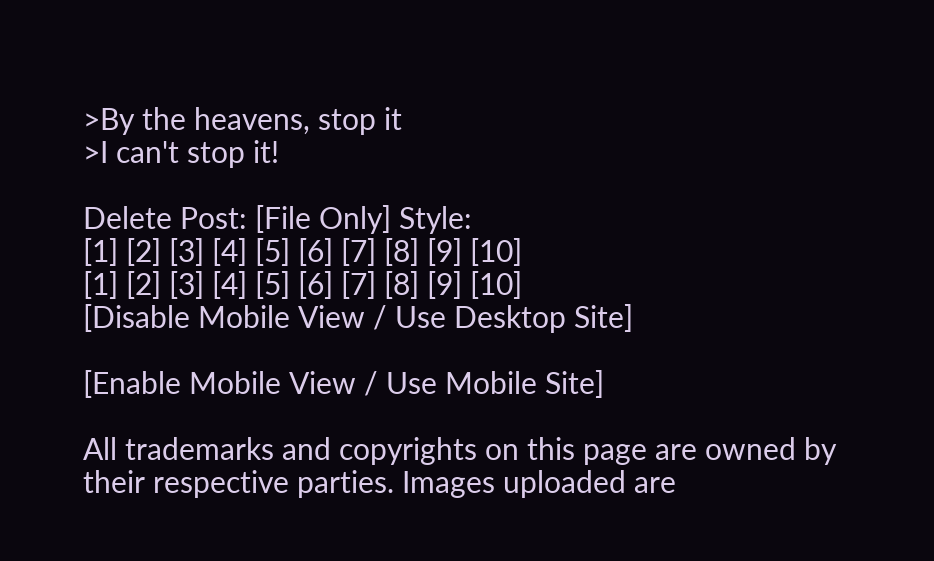>By the heavens, stop it
>I can't stop it!

Delete Post: [File Only] Style:
[1] [2] [3] [4] [5] [6] [7] [8] [9] [10]
[1] [2] [3] [4] [5] [6] [7] [8] [9] [10]
[Disable Mobile View / Use Desktop Site]

[Enable Mobile View / Use Mobile Site]

All trademarks and copyrights on this page are owned by their respective parties. Images uploaded are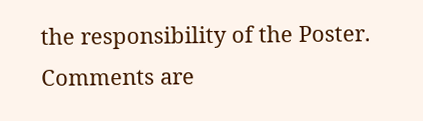the responsibility of the Poster. Comments are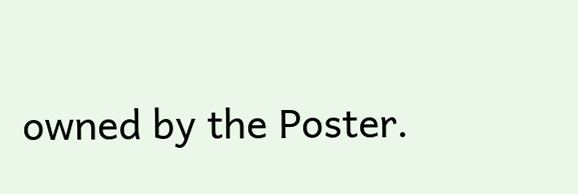owned by the Poster.